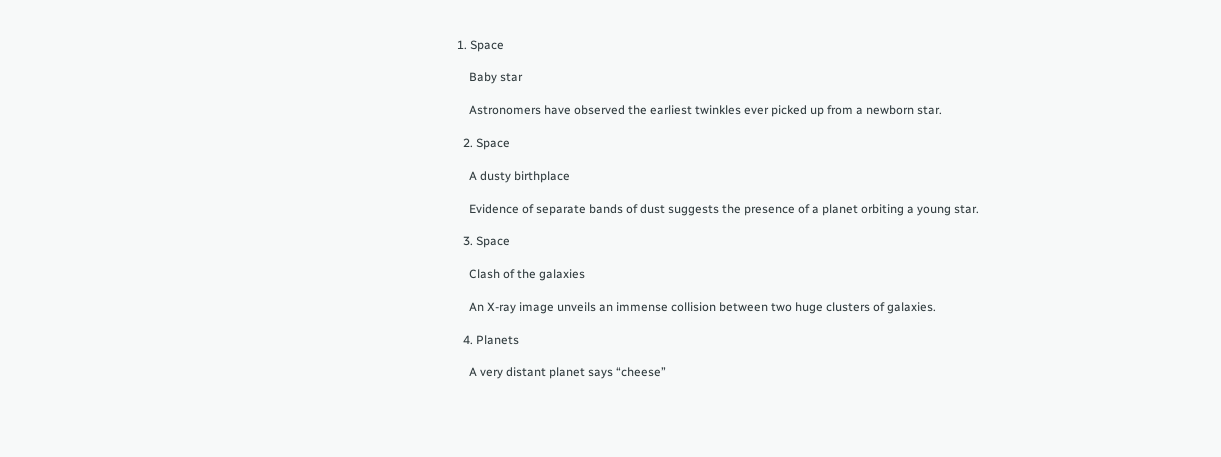1. Space

    Baby star

    Astronomers have observed the earliest twinkles ever picked up from a newborn star.

  2. Space

    A dusty birthplace

    Evidence of separate bands of dust suggests the presence of a planet orbiting a young star.

  3. Space

    Clash of the galaxies

    An X-ray image unveils an immense collision between two huge clusters of galaxies.

  4. Planets

    A very distant planet says “cheese”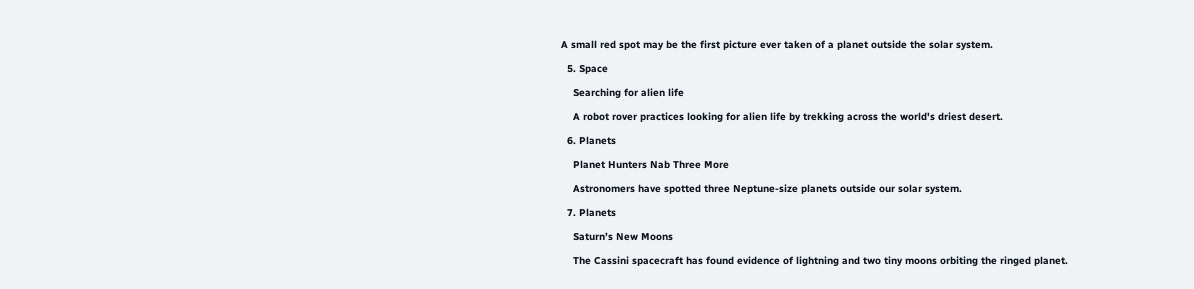A small red spot may be the first picture ever taken of a planet outside the solar system.

  5. Space

    Searching for alien life

    A robot rover practices looking for alien life by trekking across the world's driest desert.

  6. Planets

    Planet Hunters Nab Three More

    Astronomers have spotted three Neptune-size planets outside our solar system.

  7. Planets

    Saturn’s New Moons

    The Cassini spacecraft has found evidence of lightning and two tiny moons orbiting the ringed planet.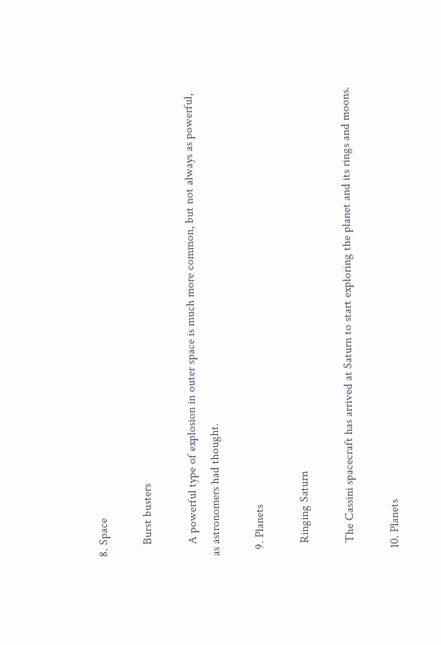8. Space

    Burst busters

    A powerful type of explosion in outer space is much more common, but not always as powerful, as astronomers had thought.

  9. Planets

    Ringing Saturn

    The Cassini spacecraft has arrived at Saturn to start exploring the planet and its rings and moons.

  10. Planets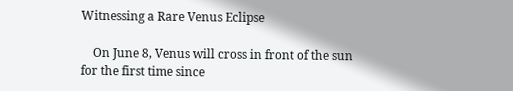Witnessing a Rare Venus Eclipse

    On June 8, Venus will cross in front of the sun for the first time since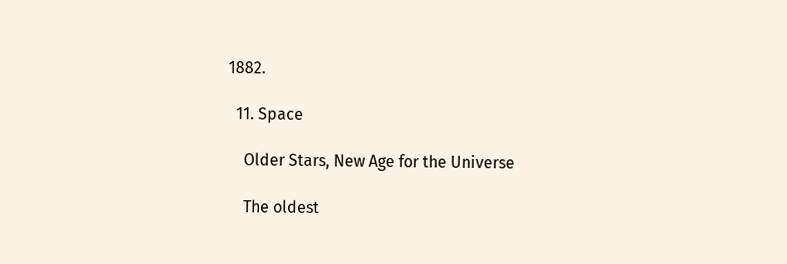1882.

  11. Space

    Older Stars, New Age for the Universe

    The oldest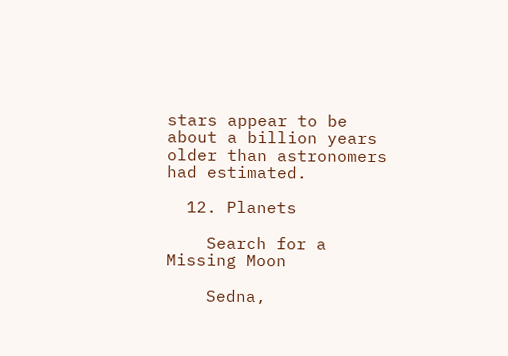stars appear to be about a billion years older than astronomers had estimated.

  12. Planets

    Search for a Missing Moon

    Sedna,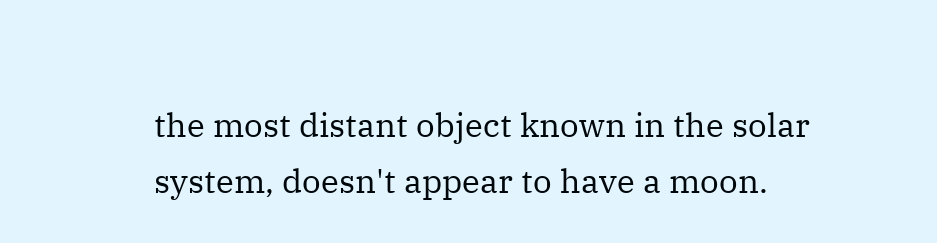the most distant object known in the solar system, doesn't appear to have a moon.